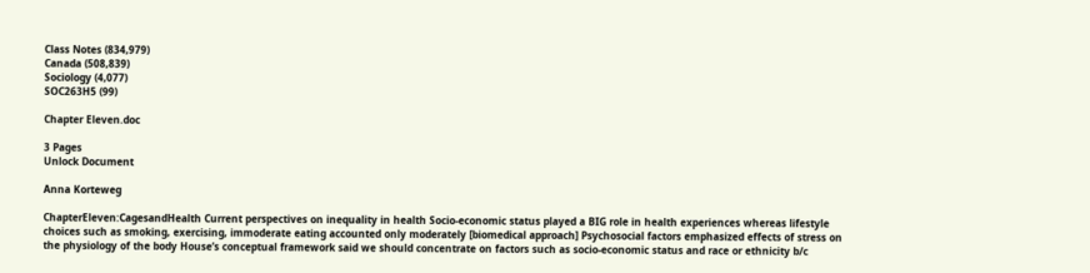Class Notes (834,979)
Canada (508,839)
Sociology (4,077)
SOC263H5 (99)

Chapter Eleven.doc

3 Pages
Unlock Document

Anna Korteweg

ChapterEleven:CagesandHealth Current perspectives on inequality in health Socio-economic status played a BIG role in health experiences whereas lifestyle choices such as smoking, exercising, immoderate eating accounted only moderately [biomedical approach] Psychosocial factors emphasized effects of stress on the physiology of the body House’s conceptual framework said we should concentrate on factors such as socio-economic status and race or ethnicity b/c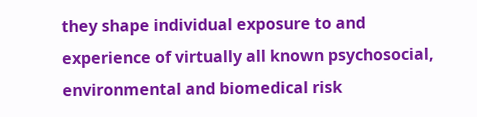they shape individual exposure to and experience of virtually all known psychosocial, environmental and biomedical risk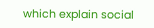which explain social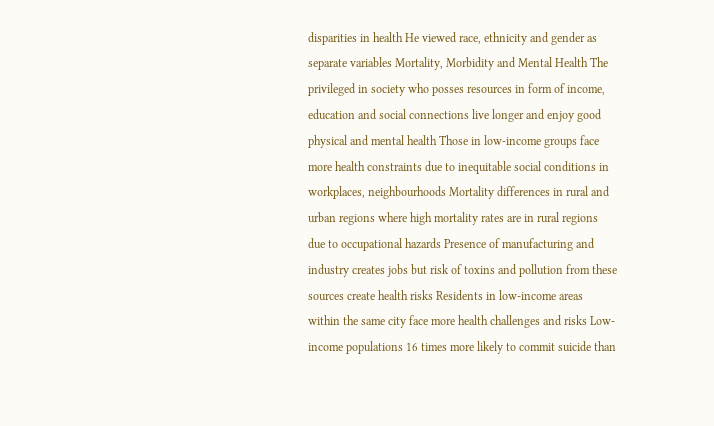disparities in health He viewed race, ethnicity and gender as separate variables Mortality, Morbidity and Mental Health The privileged in society who posses resources in form of income, education and social connections live longer and enjoy good physical and mental health Those in low-income groups face more health constraints due to inequitable social conditions in workplaces, neighbourhoods Mortality differences in rural and urban regions where high mortality rates are in rural regions due to occupational hazards Presence of manufacturing and industry creates jobs but risk of toxins and pollution from these sources create health risks Residents in low-income areas within the same city face more health challenges and risks Low-income populations 16 times more likely to commit suicide than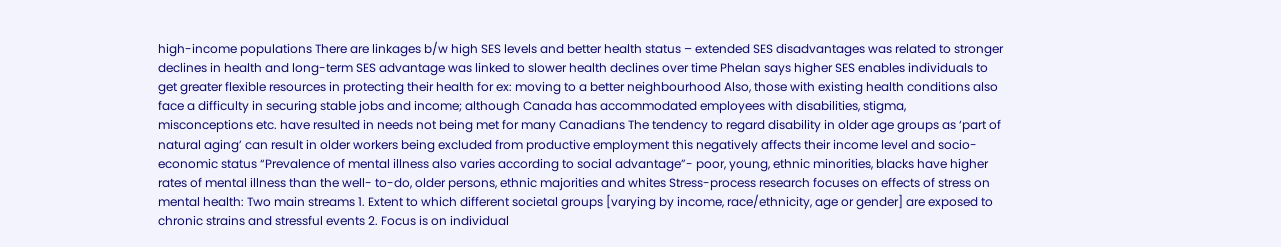high-income populations There are linkages b/w high SES levels and better health status – extended SES disadvantages was related to stronger declines in health and long-term SES advantage was linked to slower health declines over time Phelan says higher SES enables individuals to get greater flexible resources in protecting their health for ex: moving to a better neighbourhood Also, those with existing health conditions also face a difficulty in securing stable jobs and income; although Canada has accommodated employees with disabilities, stigma, misconceptions etc. have resulted in needs not being met for many Canadians The tendency to regard disability in older age groups as ‘part of natural aging’ can result in older workers being excluded from productive employment this negatively affects their income level and socio-economic status “Prevalence of mental illness also varies according to social advantage”- poor, young, ethnic minorities, blacks have higher rates of mental illness than the well- to-do, older persons, ethnic majorities and whites Stress-process research focuses on effects of stress on mental health: Two main streams 1. Extent to which different societal groups [varying by income, race/ethnicity, age or gender] are exposed to chronic strains and stressful events 2. Focus is on individual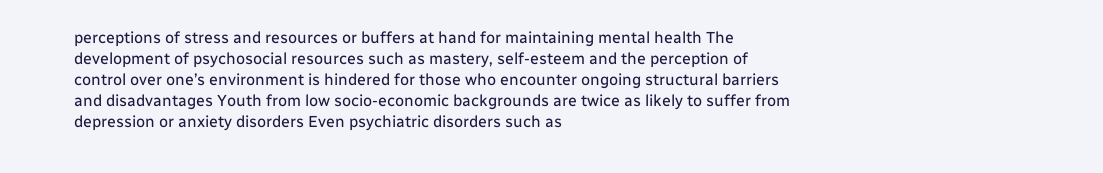perceptions of stress and resources or buffers at hand for maintaining mental health The development of psychosocial resources such as mastery, self-esteem and the perception of control over one’s environment is hindered for those who encounter ongoing structural barriers and disadvantages Youth from low socio-economic backgrounds are twice as likely to suffer from depression or anxiety disorders Even psychiatric disorders such as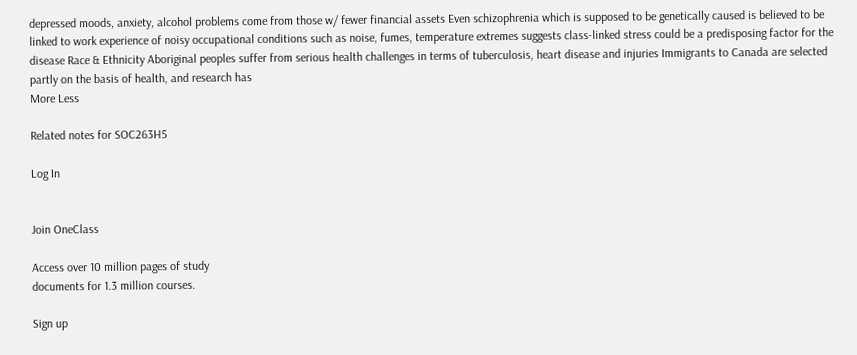depressed moods, anxiety, alcohol problems come from those w/ fewer financial assets Even schizophrenia which is supposed to be genetically caused is believed to be linked to work experience of noisy occupational conditions such as noise, fumes, temperature extremes suggests class-linked stress could be a predisposing factor for the disease Race & Ethnicity Aboriginal peoples suffer from serious health challenges in terms of tuberculosis, heart disease and injuries Immigrants to Canada are selected partly on the basis of health, and research has
More Less

Related notes for SOC263H5

Log In


Join OneClass

Access over 10 million pages of study
documents for 1.3 million courses.

Sign up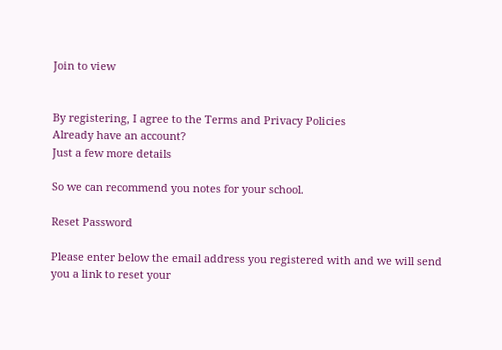Join to view


By registering, I agree to the Terms and Privacy Policies
Already have an account?
Just a few more details

So we can recommend you notes for your school.

Reset Password

Please enter below the email address you registered with and we will send you a link to reset your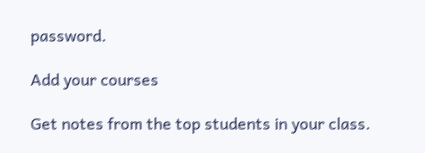password.

Add your courses

Get notes from the top students in your class.